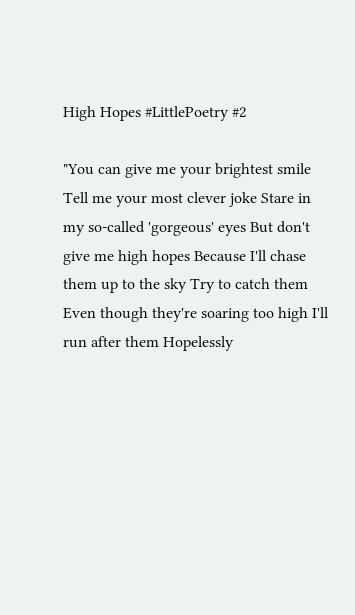High Hopes #LittlePoetry #2

"You can give me your brightest smile Tell me your most clever joke Stare in my so-called 'gorgeous' eyes But don't give me high hopes Because I'll chase them up to the sky Try to catch them Even though they're soaring too high I'll run after them Hopelessly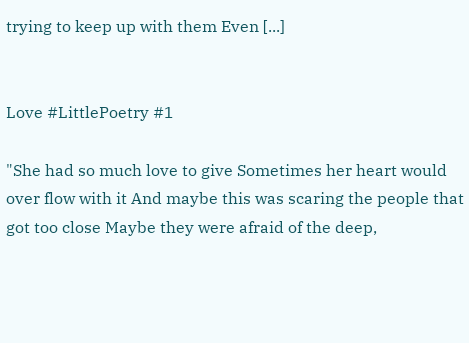trying to keep up with them Even [...]


Love #LittlePoetry #1

"She had so much love to give Sometimes her heart would over flow with it And maybe this was scaring the people that got too close Maybe they were afraid of the deep,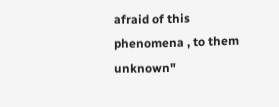afraid of this phenomena , to them unknown"